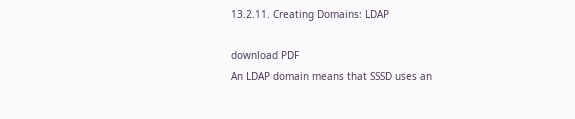13.2.11. Creating Domains: LDAP

download PDF
An LDAP domain means that SSSD uses an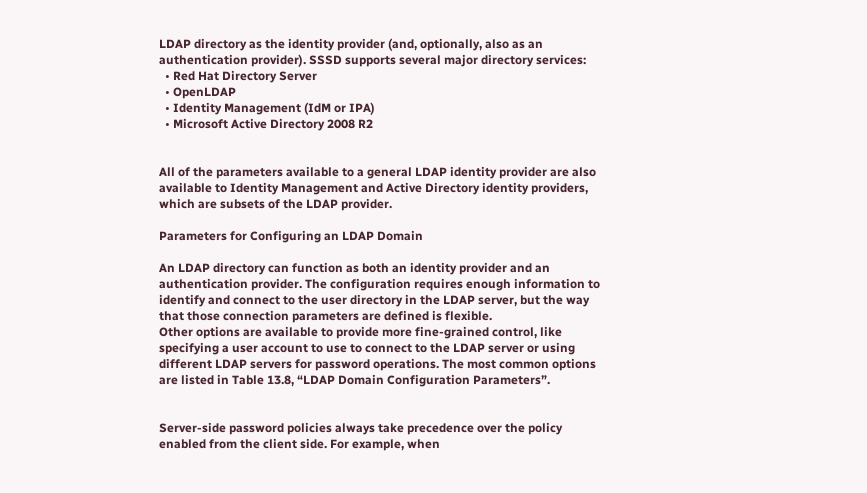LDAP directory as the identity provider (and, optionally, also as an authentication provider). SSSD supports several major directory services:
  • Red Hat Directory Server
  • OpenLDAP
  • Identity Management (IdM or IPA)
  • Microsoft Active Directory 2008 R2


All of the parameters available to a general LDAP identity provider are also available to Identity Management and Active Directory identity providers, which are subsets of the LDAP provider.

Parameters for Configuring an LDAP Domain

An LDAP directory can function as both an identity provider and an authentication provider. The configuration requires enough information to identify and connect to the user directory in the LDAP server, but the way that those connection parameters are defined is flexible.
Other options are available to provide more fine-grained control, like specifying a user account to use to connect to the LDAP server or using different LDAP servers for password operations. The most common options are listed in Table 13.8, “LDAP Domain Configuration Parameters”.


Server-side password policies always take precedence over the policy enabled from the client side. For example, when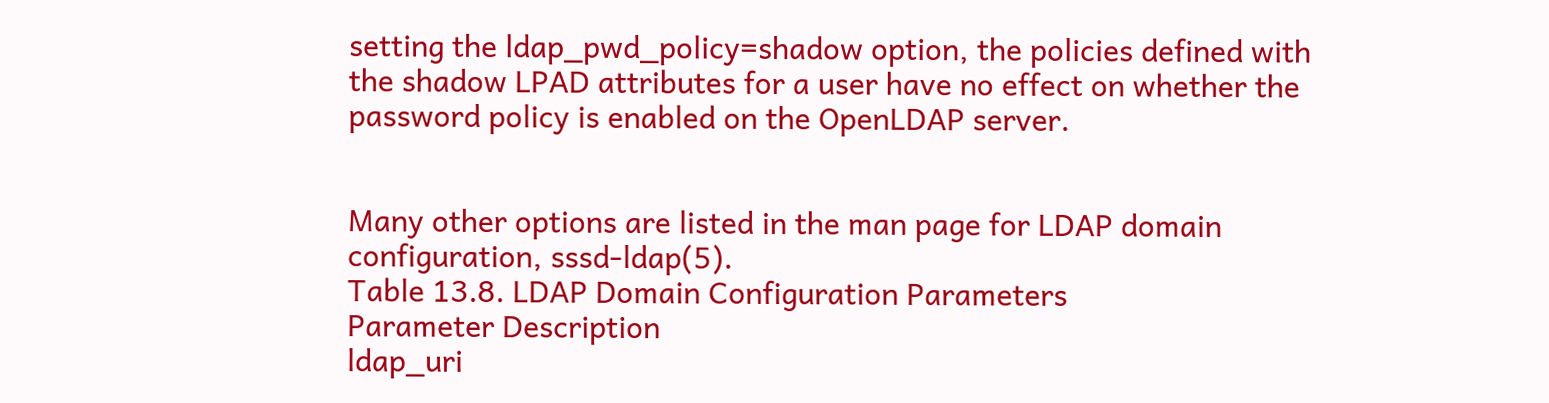setting the ldap_pwd_policy=shadow option, the policies defined with the shadow LPAD attributes for a user have no effect on whether the password policy is enabled on the OpenLDAP server.


Many other options are listed in the man page for LDAP domain configuration, sssd-ldap(5).
Table 13.8. LDAP Domain Configuration Parameters
Parameter Description
ldap_uri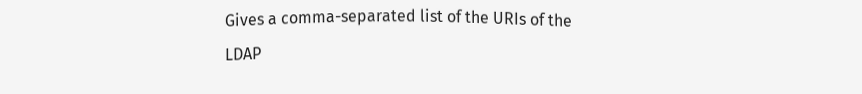Gives a comma-separated list of the URIs of the LDAP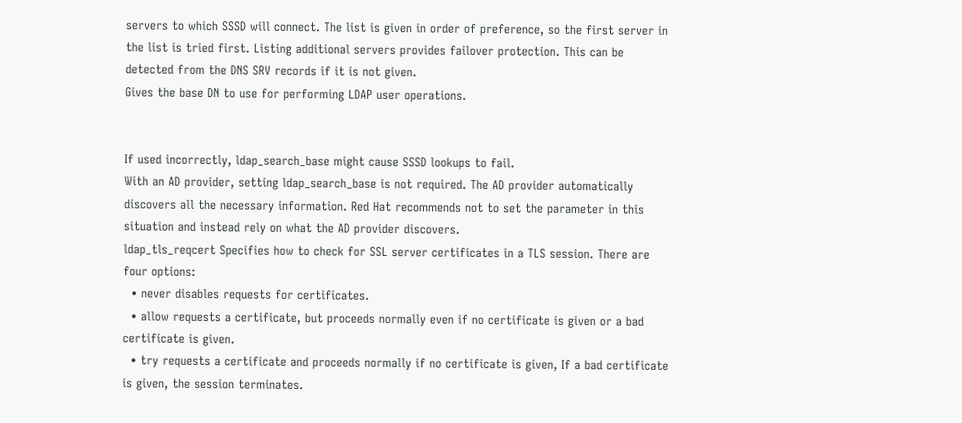servers to which SSSD will connect. The list is given in order of preference, so the first server in the list is tried first. Listing additional servers provides failover protection. This can be detected from the DNS SRV records if it is not given.
Gives the base DN to use for performing LDAP user operations.


If used incorrectly, ldap_search_base might cause SSSD lookups to fail.
With an AD provider, setting ldap_search_base is not required. The AD provider automatically discovers all the necessary information. Red Hat recommends not to set the parameter in this situation and instead rely on what the AD provider discovers.
ldap_tls_reqcert Specifies how to check for SSL server certificates in a TLS session. There are four options:
  • never disables requests for certificates.
  • allow requests a certificate, but proceeds normally even if no certificate is given or a bad certificate is given.
  • try requests a certificate and proceeds normally if no certificate is given, If a bad certificate is given, the session terminates.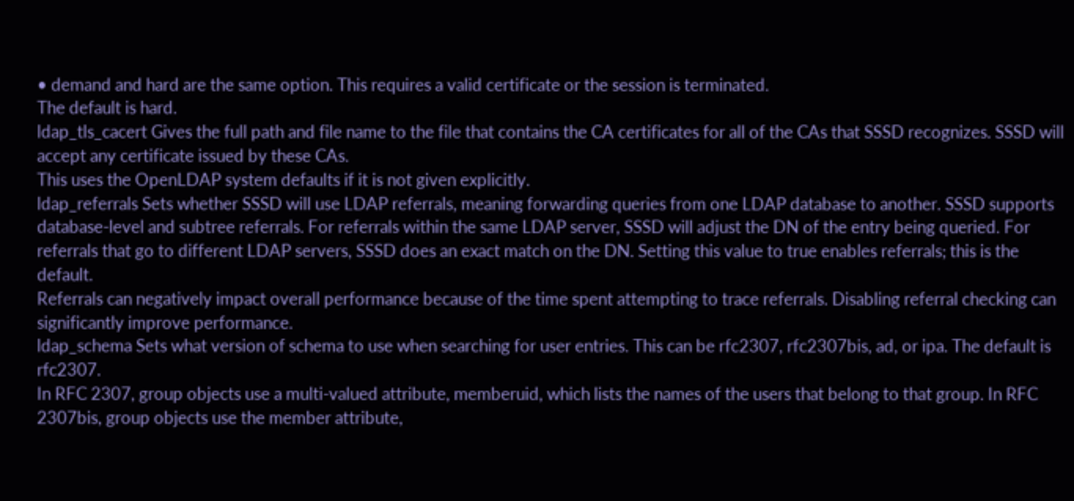• demand and hard are the same option. This requires a valid certificate or the session is terminated.
The default is hard.
ldap_tls_cacert Gives the full path and file name to the file that contains the CA certificates for all of the CAs that SSSD recognizes. SSSD will accept any certificate issued by these CAs.
This uses the OpenLDAP system defaults if it is not given explicitly.
ldap_referrals Sets whether SSSD will use LDAP referrals, meaning forwarding queries from one LDAP database to another. SSSD supports database-level and subtree referrals. For referrals within the same LDAP server, SSSD will adjust the DN of the entry being queried. For referrals that go to different LDAP servers, SSSD does an exact match on the DN. Setting this value to true enables referrals; this is the default.
Referrals can negatively impact overall performance because of the time spent attempting to trace referrals. Disabling referral checking can significantly improve performance.
ldap_schema Sets what version of schema to use when searching for user entries. This can be rfc2307, rfc2307bis, ad, or ipa. The default is rfc2307.
In RFC 2307, group objects use a multi-valued attribute, memberuid, which lists the names of the users that belong to that group. In RFC 2307bis, group objects use the member attribute,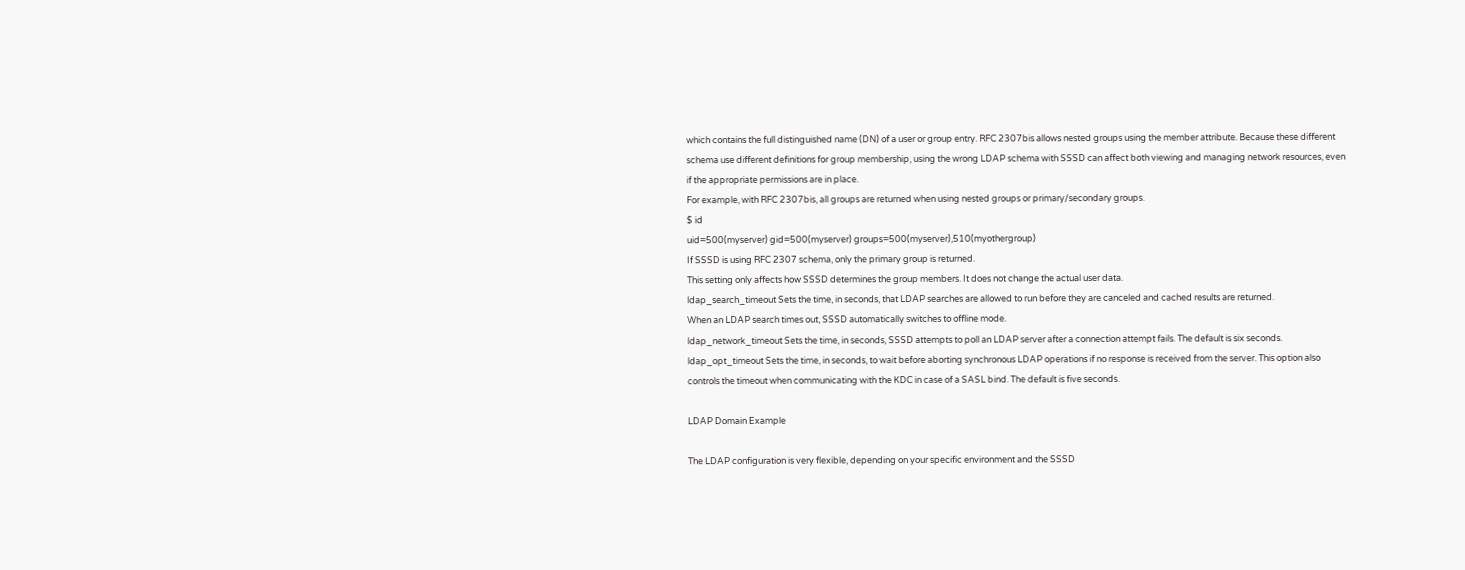which contains the full distinguished name (DN) of a user or group entry. RFC 2307bis allows nested groups using the member attribute. Because these different schema use different definitions for group membership, using the wrong LDAP schema with SSSD can affect both viewing and managing network resources, even if the appropriate permissions are in place.
For example, with RFC 2307bis, all groups are returned when using nested groups or primary/secondary groups.
$ id
uid=500(myserver) gid=500(myserver) groups=500(myserver),510(myothergroup)
If SSSD is using RFC 2307 schema, only the primary group is returned.
This setting only affects how SSSD determines the group members. It does not change the actual user data.
ldap_search_timeout Sets the time, in seconds, that LDAP searches are allowed to run before they are canceled and cached results are returned.
When an LDAP search times out, SSSD automatically switches to offline mode.
ldap_network_timeout Sets the time, in seconds, SSSD attempts to poll an LDAP server after a connection attempt fails. The default is six seconds.
ldap_opt_timeout Sets the time, in seconds, to wait before aborting synchronous LDAP operations if no response is received from the server. This option also controls the timeout when communicating with the KDC in case of a SASL bind. The default is five seconds.

LDAP Domain Example

The LDAP configuration is very flexible, depending on your specific environment and the SSSD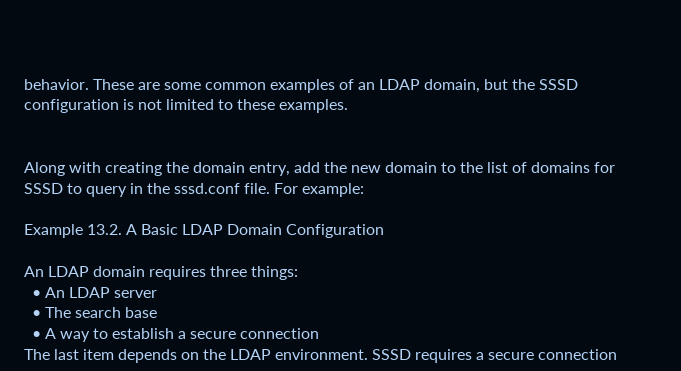behavior. These are some common examples of an LDAP domain, but the SSSD configuration is not limited to these examples.


Along with creating the domain entry, add the new domain to the list of domains for SSSD to query in the sssd.conf file. For example:

Example 13.2. A Basic LDAP Domain Configuration

An LDAP domain requires three things:
  • An LDAP server
  • The search base
  • A way to establish a secure connection
The last item depends on the LDAP environment. SSSD requires a secure connection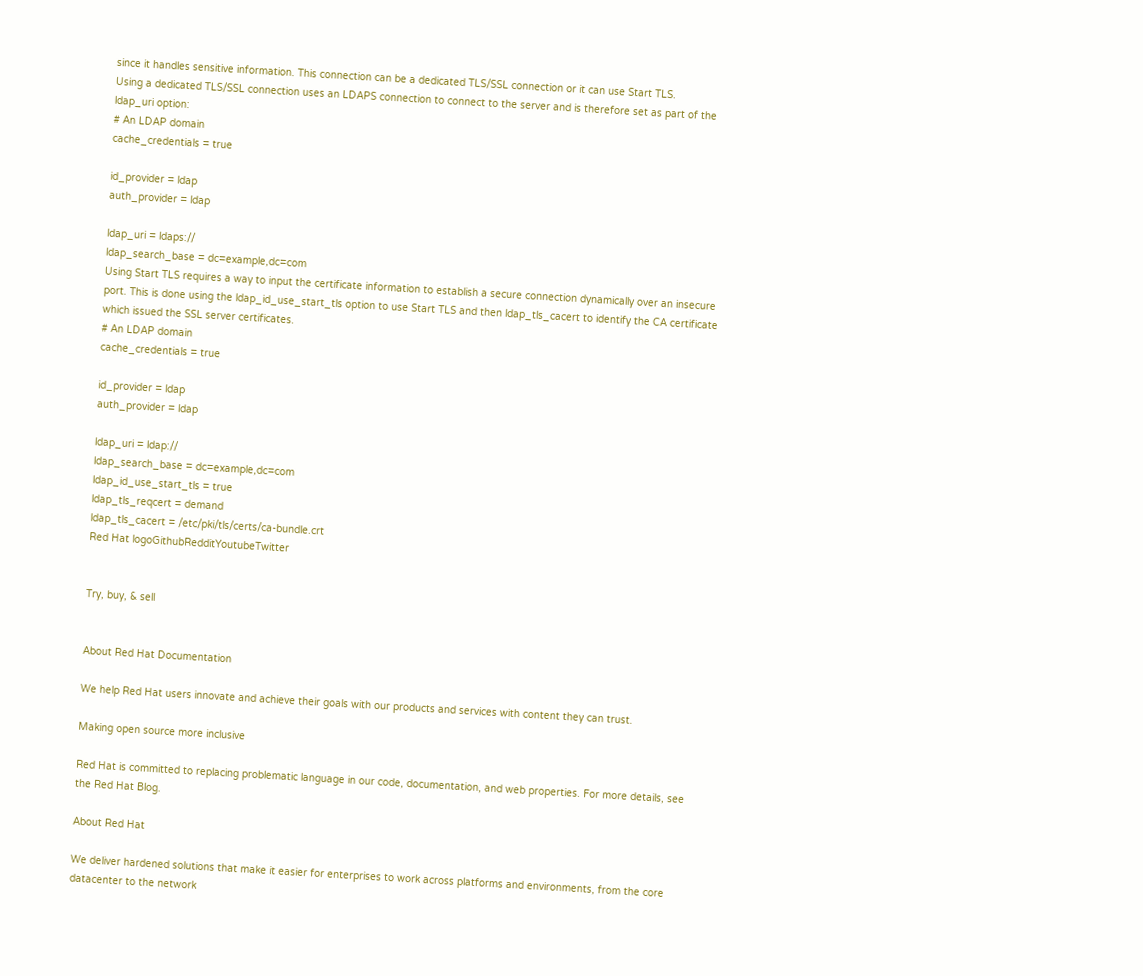since it handles sensitive information. This connection can be a dedicated TLS/SSL connection or it can use Start TLS.
Using a dedicated TLS/SSL connection uses an LDAPS connection to connect to the server and is therefore set as part of the ldap_uri option:
# An LDAP domain
cache_credentials = true

id_provider = ldap
auth_provider = ldap

ldap_uri = ldaps://
ldap_search_base = dc=example,dc=com
Using Start TLS requires a way to input the certificate information to establish a secure connection dynamically over an insecure port. This is done using the ldap_id_use_start_tls option to use Start TLS and then ldap_tls_cacert to identify the CA certificate which issued the SSL server certificates.
# An LDAP domain
cache_credentials = true

id_provider = ldap
auth_provider = ldap

ldap_uri = ldap://
ldap_search_base = dc=example,dc=com
ldap_id_use_start_tls = true
ldap_tls_reqcert = demand
ldap_tls_cacert = /etc/pki/tls/certs/ca-bundle.crt
Red Hat logoGithubRedditYoutubeTwitter


Try, buy, & sell


About Red Hat Documentation

We help Red Hat users innovate and achieve their goals with our products and services with content they can trust.

Making open source more inclusive

Red Hat is committed to replacing problematic language in our code, documentation, and web properties. For more details, see the Red Hat Blog.

About Red Hat

We deliver hardened solutions that make it easier for enterprises to work across platforms and environments, from the core datacenter to the network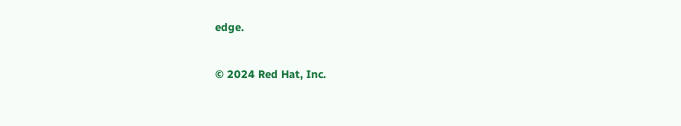edge.

© 2024 Red Hat, Inc.